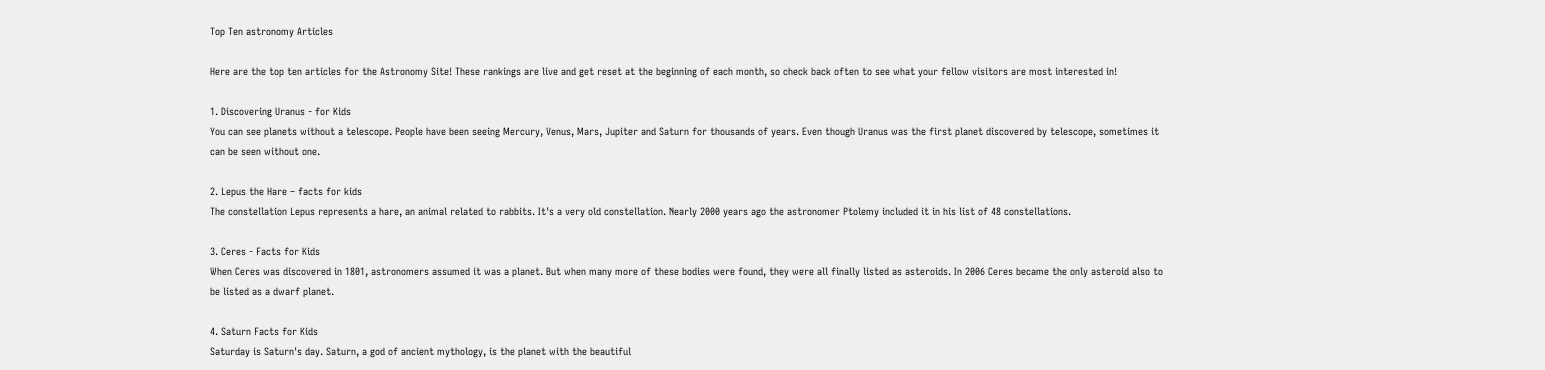Top Ten astronomy Articles

Here are the top ten articles for the Astronomy Site! These rankings are live and get reset at the beginning of each month, so check back often to see what your fellow visitors are most interested in!

1. Discovering Uranus - for Kids
You can see planets without a telescope. People have been seeing Mercury, Venus, Mars, Jupiter and Saturn for thousands of years. Even though Uranus was the first planet discovered by telescope, sometimes it can be seen without one.

2. Lepus the Hare – facts for kids
The constellation Lepus represents a hare, an animal related to rabbits. It's a very old constellation. Nearly 2000 years ago the astronomer Ptolemy included it in his list of 48 constellations.

3. Ceres - Facts for Kids
When Ceres was discovered in 1801, astronomers assumed it was a planet. But when many more of these bodies were found, they were all finally listed as asteroids. In 2006 Ceres became the only asteroid also to be listed as a dwarf planet.

4. Saturn Facts for Kids
Saturday is Saturn's day. Saturn, a god of ancient mythology, is the planet with the beautiful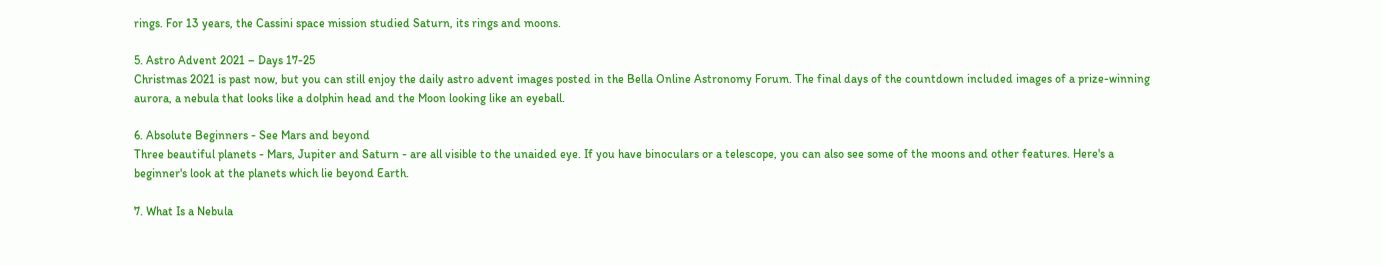rings. For 13 years, the Cassini space mission studied Saturn, its rings and moons.

5. Astro Advent 2021 – Days 17-25
Christmas 2021 is past now, but you can still enjoy the daily astro advent images posted in the Bella Online Astronomy Forum. The final days of the countdown included images of a prize-winning aurora, a nebula that looks like a dolphin head and the Moon looking like an eyeball.

6. Absolute Beginners - See Mars and beyond
Three beautiful planets - Mars, Jupiter and Saturn - are all visible to the unaided eye. If you have binoculars or a telescope, you can also see some of the moons and other features. Here's a beginner's look at the planets which lie beyond Earth.

7. What Is a Nebula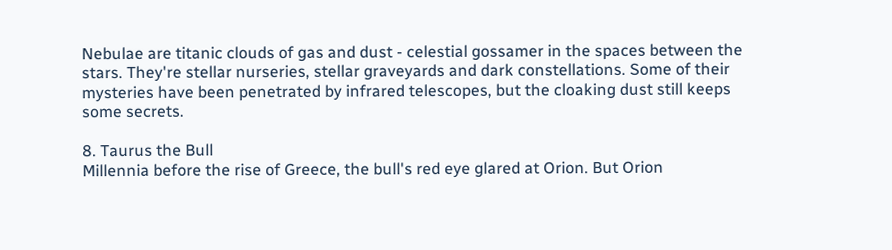Nebulae are titanic clouds of gas and dust - celestial gossamer in the spaces between the stars. They're stellar nurseries, stellar graveyards and dark constellations. Some of their mysteries have been penetrated by infrared telescopes, but the cloaking dust still keeps some secrets.

8. Taurus the Bull
Millennia before the rise of Greece, the bull's red eye glared at Orion. But Orion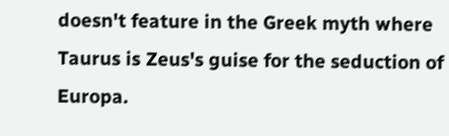doesn't feature in the Greek myth where Taurus is Zeus's guise for the seduction of Europa.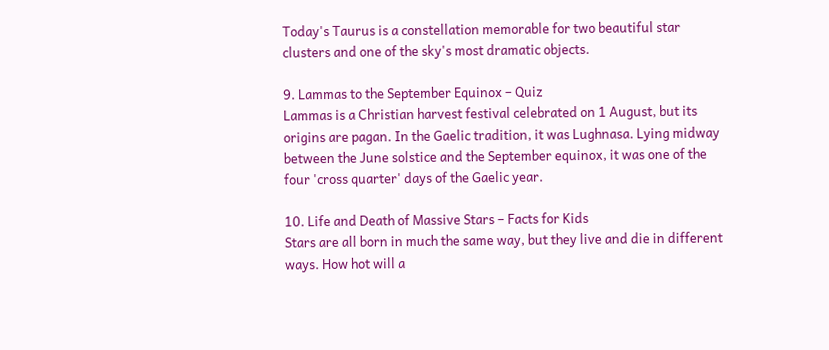Today's Taurus is a constellation memorable for two beautiful star clusters and one of the sky's most dramatic objects.

9. Lammas to the September Equinox – Quiz
Lammas is a Christian harvest festival celebrated on 1 August, but its origins are pagan. In the Gaelic tradition, it was Lughnasa. Lying midway between the June solstice and the September equinox, it was one of the four 'cross quarter' days of the Gaelic year.

10. Life and Death of Massive Stars – Facts for Kids
Stars are all born in much the same way, but they live and die in different ways. How hot will a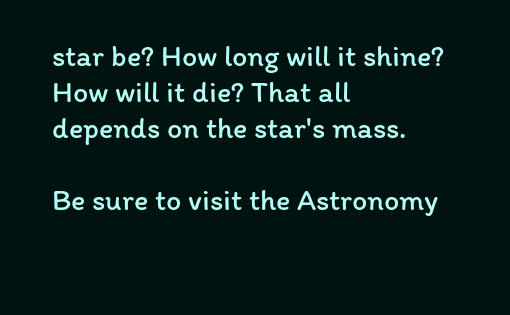star be? How long will it shine? How will it die? That all depends on the star's mass.

Be sure to visit the Astronomy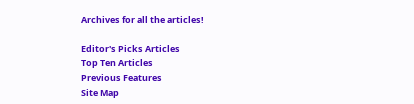Archives for all the articles!

Editor's Picks Articles
Top Ten Articles
Previous Features
Site Map